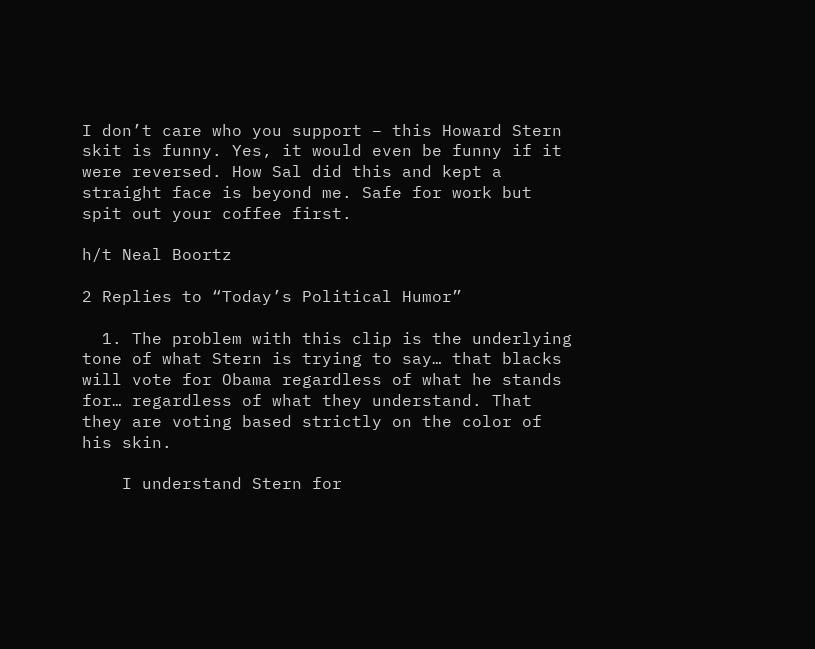I don’t care who you support – this Howard Stern skit is funny. Yes, it would even be funny if it were reversed. How Sal did this and kept a straight face is beyond me. Safe for work but spit out your coffee first.

h/t Neal Boortz

2 Replies to “Today’s Political Humor”

  1. The problem with this clip is the underlying tone of what Stern is trying to say… that blacks will vote for Obama regardless of what he stands for… regardless of what they understand. That they are voting based strictly on the color of his skin.

    I understand Stern for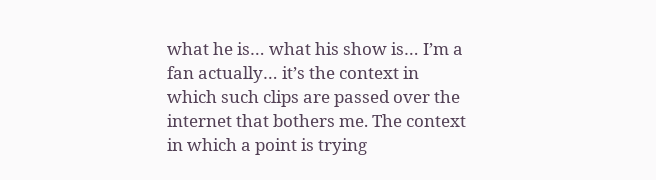what he is… what his show is… I’m a fan actually… it’s the context in which such clips are passed over the internet that bothers me. The context in which a point is trying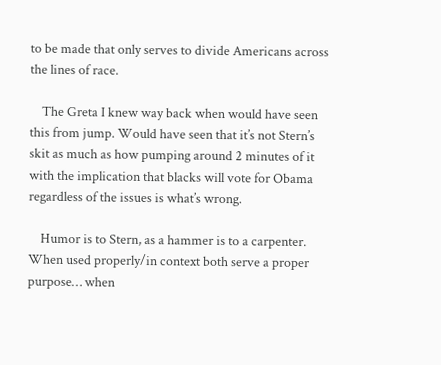to be made that only serves to divide Americans across the lines of race.

    The Greta I knew way back when would have seen this from jump. Would have seen that it’s not Stern’s skit as much as how pumping around 2 minutes of it with the implication that blacks will vote for Obama regardless of the issues is what’s wrong.

    Humor is to Stern, as a hammer is to a carpenter. When used properly/in context both serve a proper purpose… when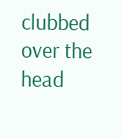clubbed over the head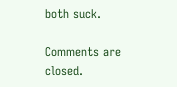both suck.

Comments are closed.